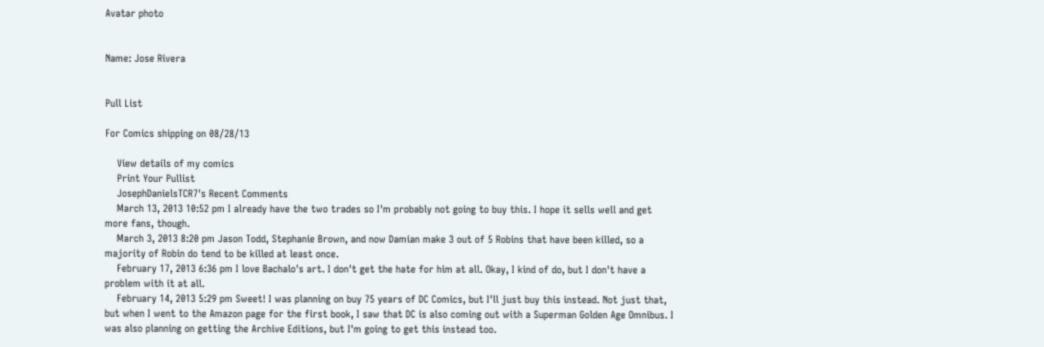Avatar photo


Name: Jose Rivera


Pull List

For Comics shipping on 08/28/13

    View details of my comics
    Print Your Pullist
    JosephDanielsTCR7's Recent Comments
    March 13, 2013 10:52 pm I already have the two trades so I'm probably not going to buy this. I hope it sells well and get more fans, though.
    March 3, 2013 8:20 pm Jason Todd, Stephanie Brown, and now Damian make 3 out of 5 Robins that have been killed, so a majority of Robin do tend to be killed at least once.
    February 17, 2013 6:36 pm I love Bachalo's art. I don't get the hate for him at all. Okay, I kind of do, but I don't have a problem with it at all.
    February 14, 2013 5:29 pm Sweet! I was planning on buy 75 years of DC Comics, but I'll just buy this instead. Not just that, but when I went to the Amazon page for the first book, I saw that DC is also coming out with a Superman Golden Age Omnibus. I was also planning on getting the Archive Editions, but I'm going to get this instead too.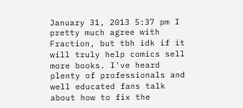January 31, 2013 5:37 pm I pretty much agree with Fraction, but tbh idk if it will truly help comics sell more books. I've heard plenty of professionals and well educated fans talk about how to fix the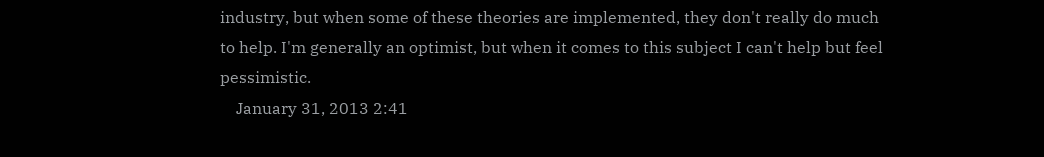industry, but when some of these theories are implemented, they don't really do much to help. I'm generally an optimist, but when it comes to this subject I can't help but feel pessimistic.
    January 31, 2013 2:41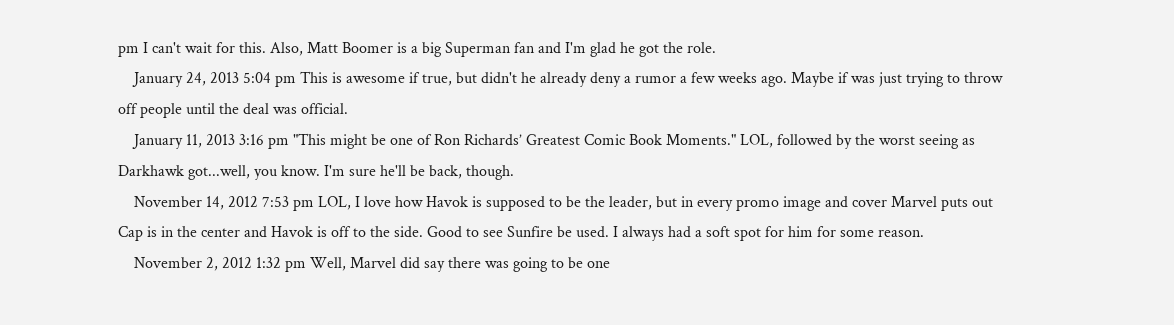pm I can't wait for this. Also, Matt Boomer is a big Superman fan and I'm glad he got the role.
    January 24, 2013 5:04 pm This is awesome if true, but didn't he already deny a rumor a few weeks ago. Maybe if was just trying to throw off people until the deal was official.
    January 11, 2013 3:16 pm "This might be one of Ron Richards’ Greatest Comic Book Moments." LOL, followed by the worst seeing as Darkhawk got...well, you know. I'm sure he'll be back, though.
    November 14, 2012 7:53 pm LOL, I love how Havok is supposed to be the leader, but in every promo image and cover Marvel puts out Cap is in the center and Havok is off to the side. Good to see Sunfire be used. I always had a soft spot for him for some reason.
    November 2, 2012 1:32 pm Well, Marvel did say there was going to be one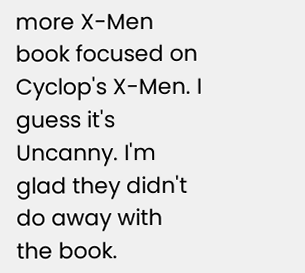more X-Men book focused on Cyclop's X-Men. I guess it's Uncanny. I'm glad they didn't do away with the book.